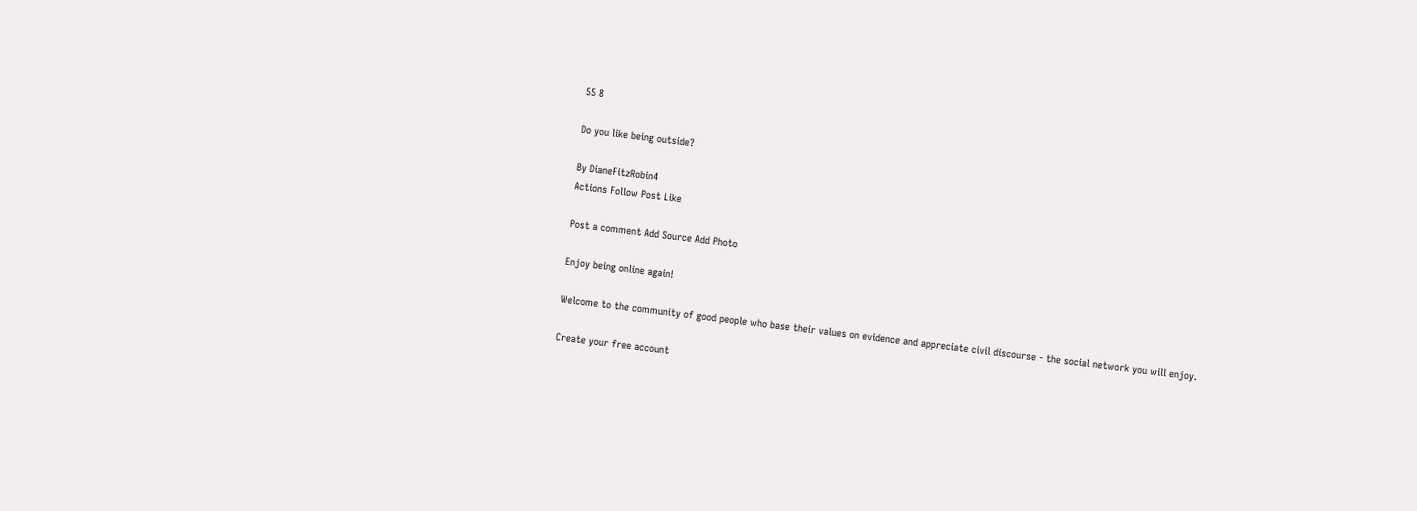55 8

Do you like being outside?

By DianeFitzRobin4
Actions Follow Post Like

Post a comment Add Source Add Photo

Enjoy being online again!

Welcome to the community of good people who base their values on evidence and appreciate civil discourse - the social network you will enjoy.

Create your free account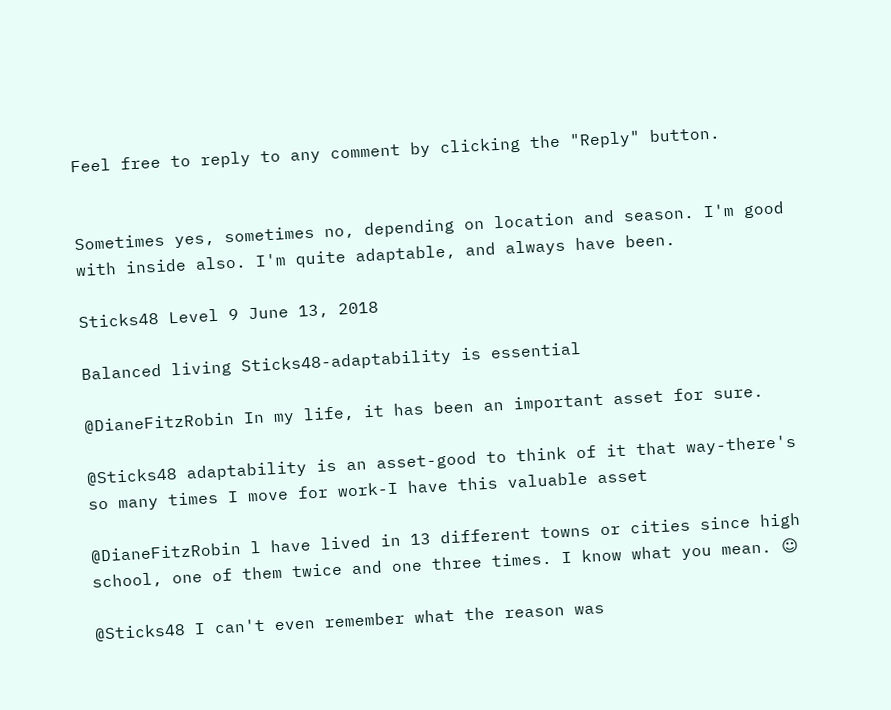Feel free to reply to any comment by clicking the "Reply" button.


Sometimes yes, sometimes no, depending on location and season. I'm good with inside also. I'm quite adaptable, and always have been.

Sticks48 Level 9 June 13, 2018

Balanced living Sticks48-adaptability is essential

@DianeFitzRobin In my life, it has been an important asset for sure.

@Sticks48 adaptability is an asset-good to think of it that way-there's so many times I move for work-I have this valuable asset

@DianeFitzRobin l have lived in 13 different towns or cities since high school, one of them twice and one three times. I know what you mean. ☺

@Sticks48 I can't even remember what the reason was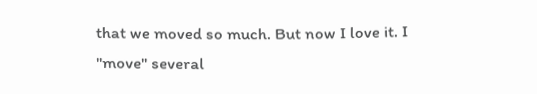that we moved so much. But now I love it. I "move" several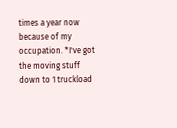times a year now because of my occupation. *I've got the moving stuff down to 1 truckload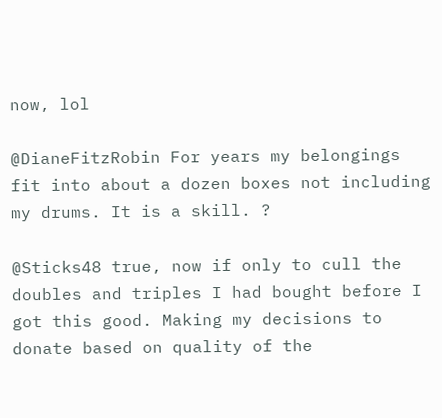now, lol

@DianeFitzRobin For years my belongings fit into about a dozen boxes not including my drums. It is a skill. ?

@Sticks48 true, now if only to cull the doubles and triples I had bought before I got this good. Making my decisions to donate based on quality of the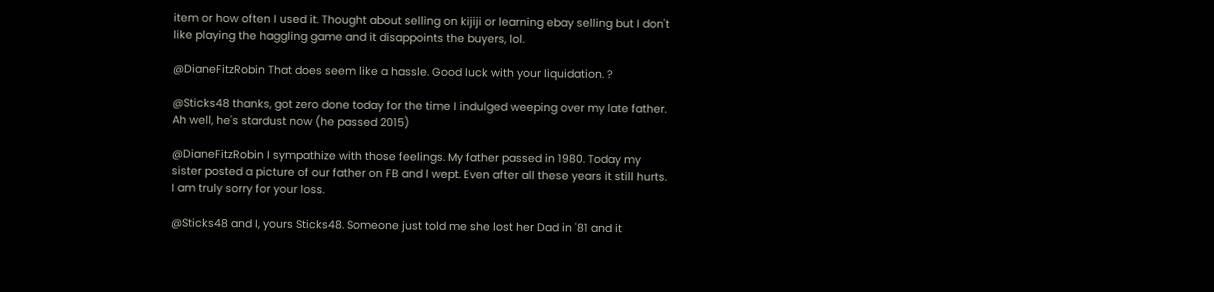item or how often I used it. Thought about selling on kijiji or learning ebay selling but I don't like playing the haggling game and it disappoints the buyers, lol.

@DianeFitzRobin That does seem like a hassle. Good luck with your liquidation. ?

@Sticks48 thanks, got zero done today for the time I indulged weeping over my late father. Ah well, he's stardust now (he passed 2015)

@DianeFitzRobin I sympathize with those feelings. My father passed in 1980. Today my sister posted a picture of our father on FB and l wept. Even after all these years it still hurts. I am truly sorry for your loss.

@Sticks48 and I, yours Sticks48. Someone just told me she lost her Dad in '81 and it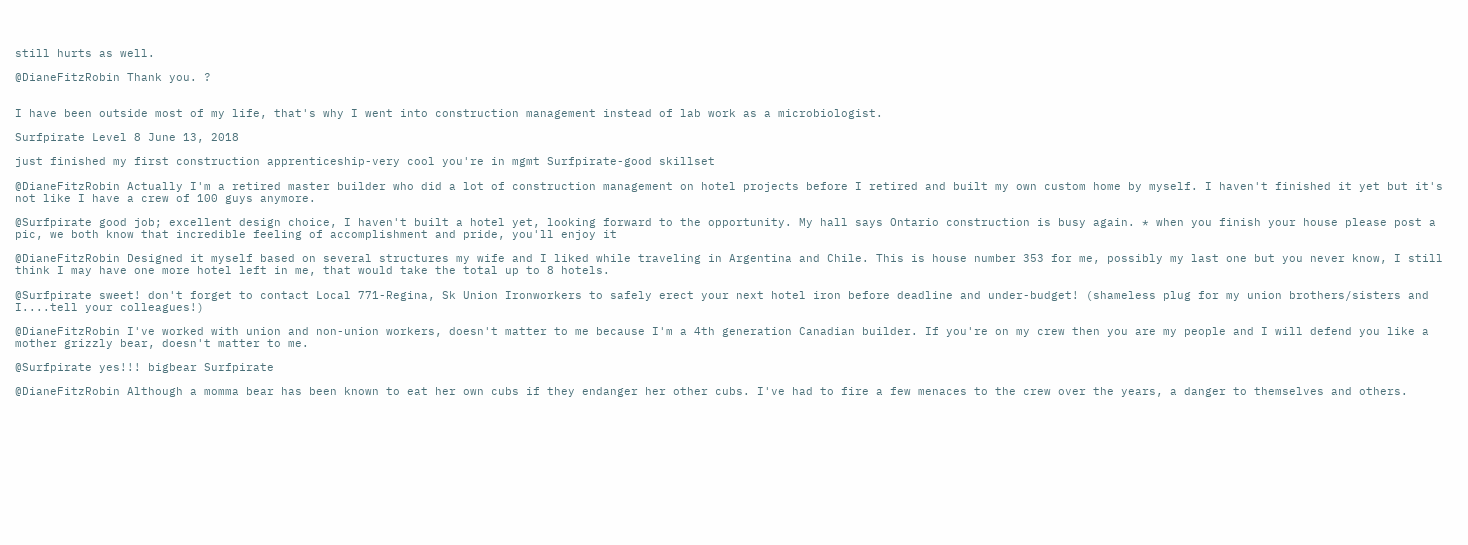still hurts as well.

@DianeFitzRobin Thank you. ?


I have been outside most of my life, that's why I went into construction management instead of lab work as a microbiologist.

Surfpirate Level 8 June 13, 2018

just finished my first construction apprenticeship-very cool you're in mgmt Surfpirate-good skillset

@DianeFitzRobin Actually I'm a retired master builder who did a lot of construction management on hotel projects before I retired and built my own custom home by myself. I haven't finished it yet but it's not like I have a crew of 100 guys anymore.

@Surfpirate good job; excellent design choice, I haven't built a hotel yet, looking forward to the opportunity. My hall says Ontario construction is busy again. * when you finish your house please post a pic, we both know that incredible feeling of accomplishment and pride, you'll enjoy it

@DianeFitzRobin Designed it myself based on several structures my wife and I liked while traveling in Argentina and Chile. This is house number 353 for me, possibly my last one but you never know, I still think I may have one more hotel left in me, that would take the total up to 8 hotels.

@Surfpirate sweet! don't forget to contact Local 771-Regina, Sk Union Ironworkers to safely erect your next hotel iron before deadline and under-budget! (shameless plug for my union brothers/sisters and I....tell your colleagues!)

@DianeFitzRobin I've worked with union and non-union workers, doesn't matter to me because I'm a 4th generation Canadian builder. If you're on my crew then you are my people and I will defend you like a mother grizzly bear, doesn't matter to me.

@Surfpirate yes!!! bigbear Surfpirate

@DianeFitzRobin Although a momma bear has been known to eat her own cubs if they endanger her other cubs. I've had to fire a few menaces to the crew over the years, a danger to themselves and others.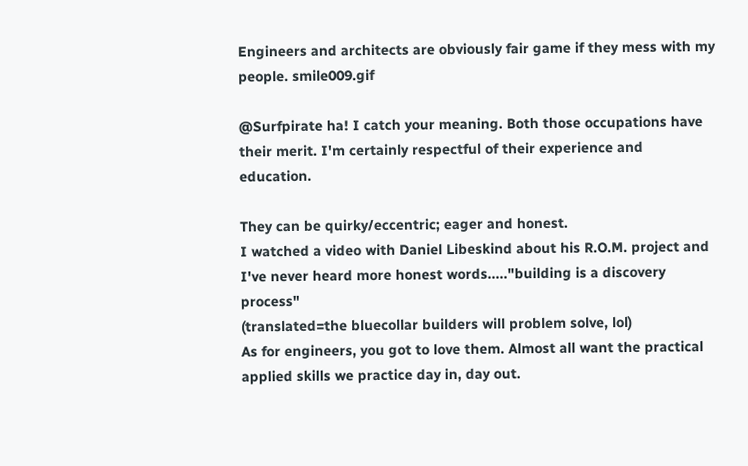Engineers and architects are obviously fair game if they mess with my people. smile009.gif

@Surfpirate ha! I catch your meaning. Both those occupations have their merit. I'm certainly respectful of their experience and education.

They can be quirky/eccentric; eager and honest.
I watched a video with Daniel Libeskind about his R.O.M. project and I've never heard more honest words....."building is a discovery process"
(translated=the bluecollar builders will problem solve, lol)
As for engineers, you got to love them. Almost all want the practical applied skills we practice day in, day out.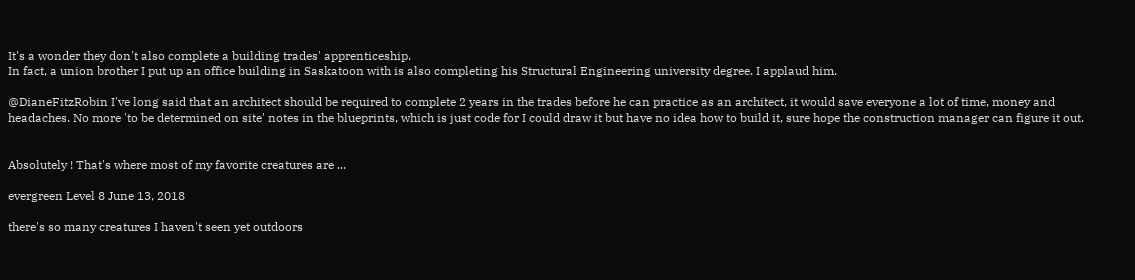It's a wonder they don't also complete a building trades' apprenticeship.
In fact, a union brother I put up an office building in Saskatoon with is also completing his Structural Engineering university degree. I applaud him.

@DianeFitzRobin I've long said that an architect should be required to complete 2 years in the trades before he can practice as an architect, it would save everyone a lot of time, money and headaches. No more 'to be determined on site' notes in the blueprints, which is just code for I could draw it but have no idea how to build it, sure hope the construction manager can figure it out.


Absolutely ! That's where most of my favorite creatures are ...

evergreen Level 8 June 13, 2018

there's so many creatures I haven't seen yet outdoors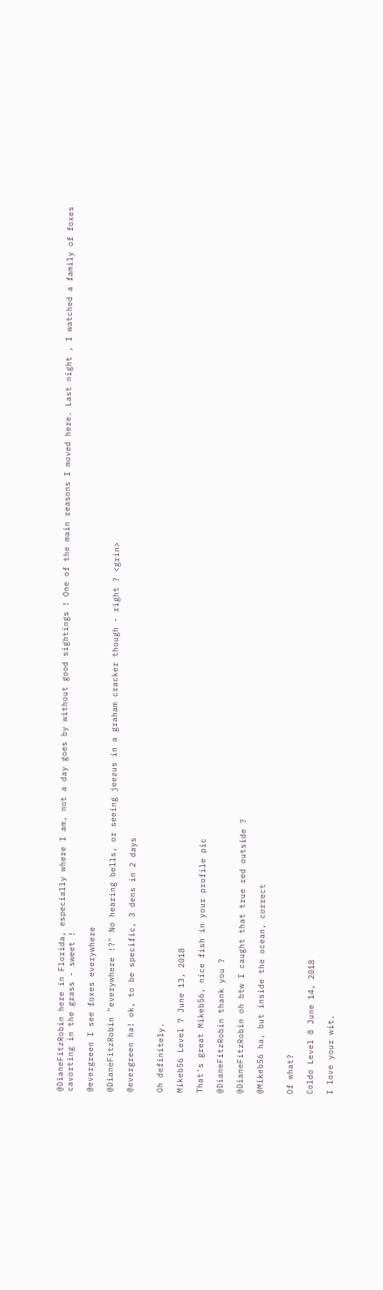@DianeFitzRobin here in Florida, especially where I am, not a day goes by without good sightings ! One of the main reasons I moved here. Last night , I watched a family of foxes cavorting in the grass - sweet !

@evergreen I see foxes everywhere

@DianeFitzRobin "everywhere !?" No hearing bells, or seeing jeezus in a graham cracker though - right ? <grin>

@evergreen ha! ok, to be specific, 3 dens in 2 days


Oh definitely.

Mikeb56 Level 7 June 13, 2018

That's great Mikeb56, nice fish in your profile pic

@DianeFitzRobin thank you ?

@DianeFitzRobin oh btw I caught that true red outside ?

@Mikeb56 ha, but inside the ocean, correct


Of what?

Coldo Level 8 June 14, 2018

I love your wit.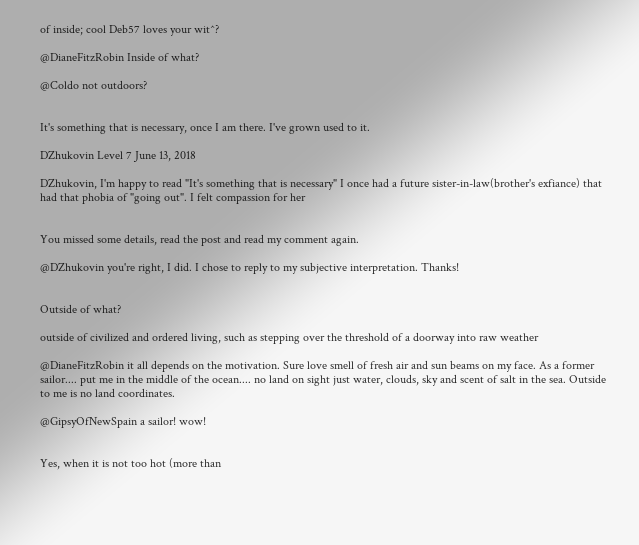of inside; cool Deb57 loves your wit^?

@DianeFitzRobin Inside of what?

@Coldo not outdoors?


It's something that is necessary, once I am there. I've grown used to it.

DZhukovin Level 7 June 13, 2018

DZhukovin, I'm happy to read "It's something that is necessary" I once had a future sister-in-law(brother's exfiance) that had that phobia of "going out". I felt compassion for her


You missed some details, read the post and read my comment again.

@DZhukovin you're right, I did. I chose to reply to my subjective interpretation. Thanks!


Outside of what?

outside of civilized and ordered living, such as stepping over the threshold of a doorway into raw weather

@DianeFitzRobin it all depends on the motivation. Sure love smell of fresh air and sun beams on my face. As a former sailor.... put me in the middle of the ocean.... no land on sight just water, clouds, sky and scent of salt in the sea. Outside to me is no land coordinates.

@GipsyOfNewSpain a sailor! wow!


Yes, when it is not too hot (more than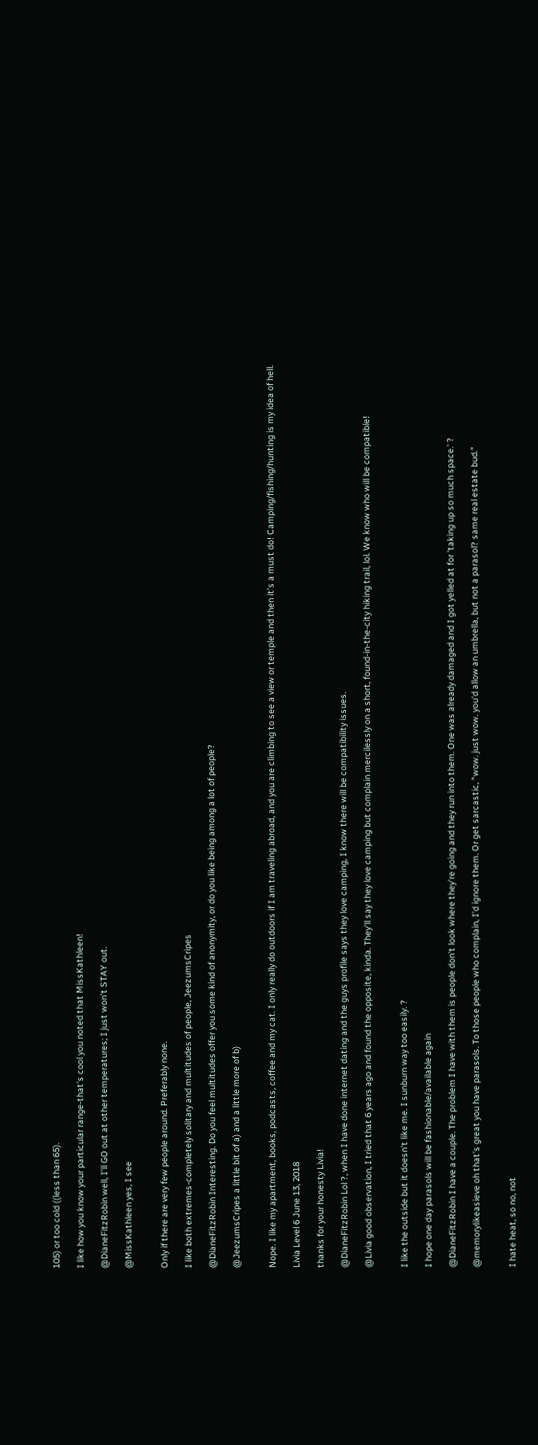105) or too cold ((less than 65).

I like how you know your particular range-that's cool you noted that MissKathleen!

@DianeFitzRobin well, I’ll GO out at other temperatures; I just won’t STAY out.

@MissKathleen yes, I see


Only if there are very few people around. Preferably none.

I like both extremes-completely solitary and multitudes of people, JeezumsCripes

@DianeFitzRobin Interesting. Do you feel multitudes offer you some kind of anonymity, or do you like being among a lot of people?

@JeezumsCripes a little bit of a) and a little more of b)


Nope. I like my apartment, books, podcasts, coffee and my cat. I only really do outdoors if I am traveling abroad, and you are climbing to see a view or temple and then it’s a must do! Camping/fishing/hunting is my idea of hell.

Livia Level 6 June 13, 2018

thanks for your honesty Livia!

@DianeFitzRobin Lol ?, when I have done internet dating and the guys profile says they love camping, I know there will be compatibility issues.

@Livia good observation, I tried that 6 years ago and found the opposite, kinda. They'll say they love camping but complain mercilessly on a short, found-in-the-city hiking trail, lol. We know who will be compatible!


I like the outside but it doesn't like me. I sunburn way too easily. ?

I hope one day parasols will be fashionable/available again

@DianeFitzRobin I have a couple. The problem I have with them is people don't look where they're going and they run into them. One was already damaged and I got yelled at for 'taking up so much space.' ?

@memorylikeasieve oh that's great you have parasols. To those people who complain, I'd ignore them. Or get sarcastic, "wow. just wow. you'd allow an umbrella, but not a parasol? same real estate bud."


I hate heat, so no, not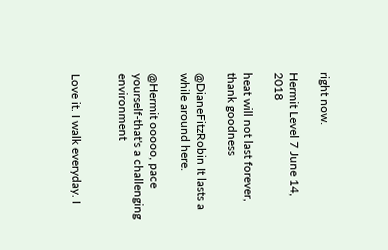right now.

Hermit Level 7 June 14, 2018

heat will not last forever, thank goodness

@DianeFitzRobin It lasts a while around here.

@Hermit ooooo, pace yourself-that's a challenging environment


Love it. I walk everyday. I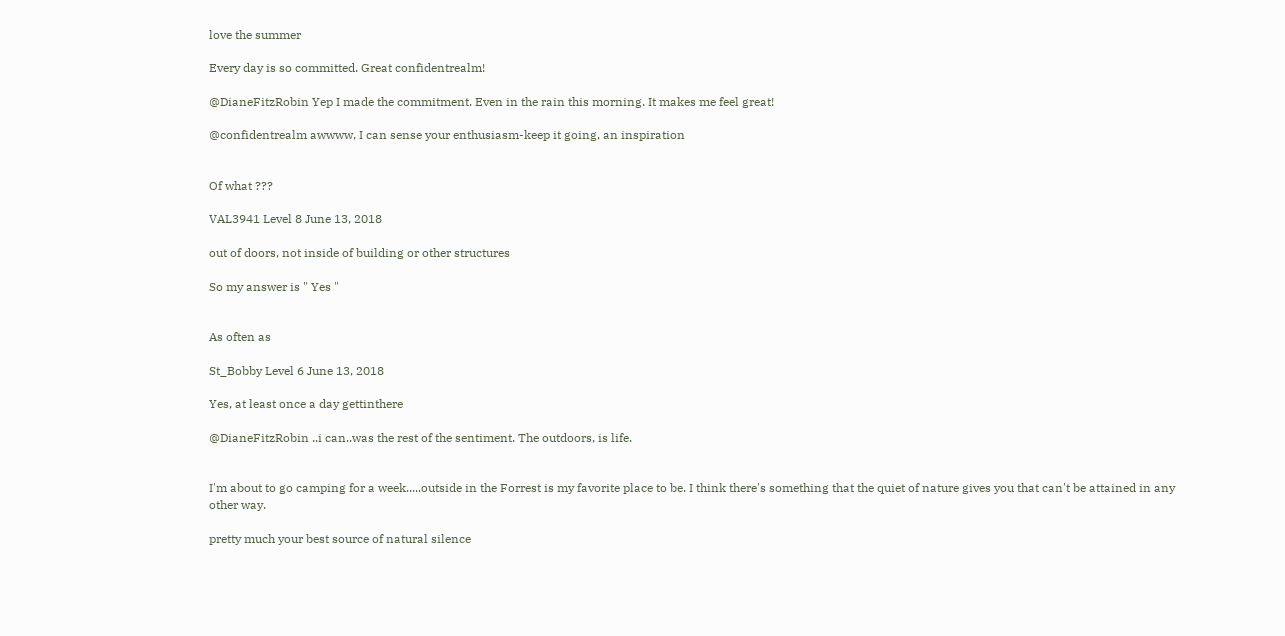love the summer

Every day is so committed. Great confidentrealm!

@DianeFitzRobin Yep I made the commitment. Even in the rain this morning. It makes me feel great!

@confidentrealm awwww, I can sense your enthusiasm-keep it going, an inspiration


Of what ???

VAL3941 Level 8 June 13, 2018

out of doors, not inside of building or other structures

So my answer is " Yes "


As often as

St_Bobby Level 6 June 13, 2018

Yes, at least once a day gettinthere

@DianeFitzRobin ..i can..was the rest of the sentiment. The outdoors, is life.


I'm about to go camping for a week.....outside in the Forrest is my favorite place to be. I think there's something that the quiet of nature gives you that can't be attained in any other way.

pretty much your best source of natural silence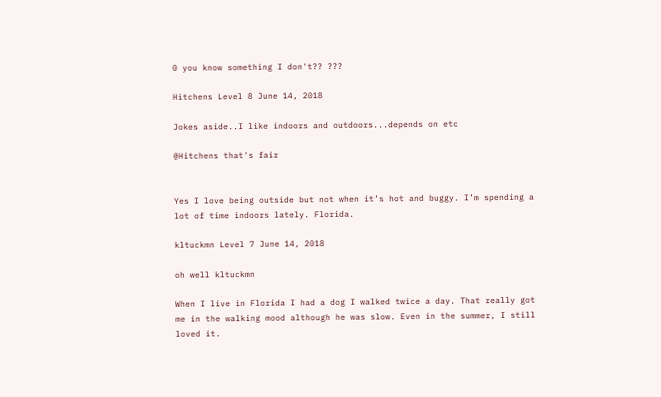0 you know something I don't?? ???

Hitchens Level 8 June 14, 2018

Jokes aside..I like indoors and outdoors...depends on etc

@Hitchens that's fair


Yes I love being outside but not when it’s hot and buggy. I’m spending a lot of time indoors lately. Florida.

kltuckmn Level 7 June 14, 2018

oh well kltuckmn

When I live in Florida I had a dog I walked twice a day. That really got me in the walking mood although he was slow. Even in the summer, I still loved it.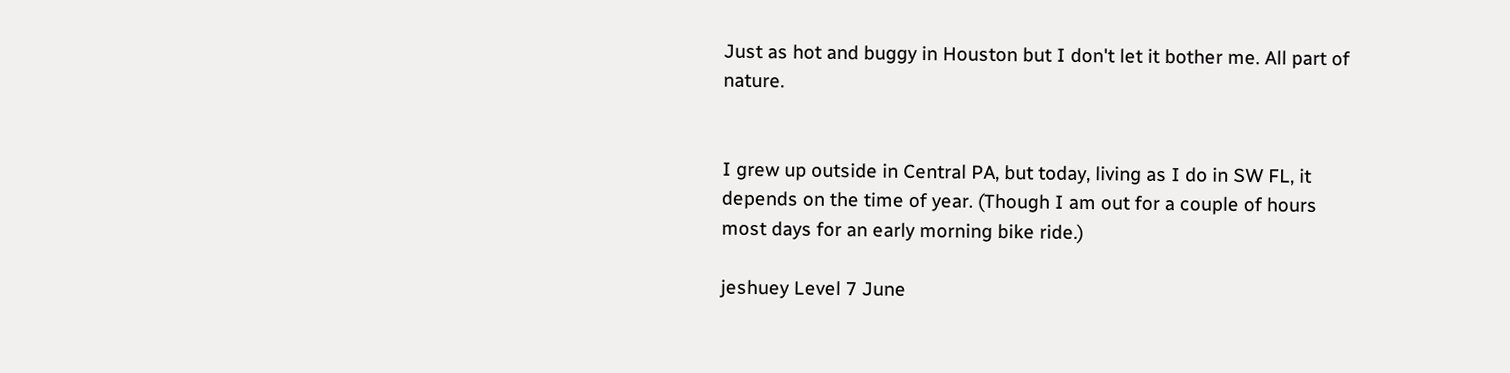Just as hot and buggy in Houston but I don't let it bother me. All part of nature.


I grew up outside in Central PA, but today, living as I do in SW FL, it depends on the time of year. (Though I am out for a couple of hours most days for an early morning bike ride.)

jeshuey Level 7 June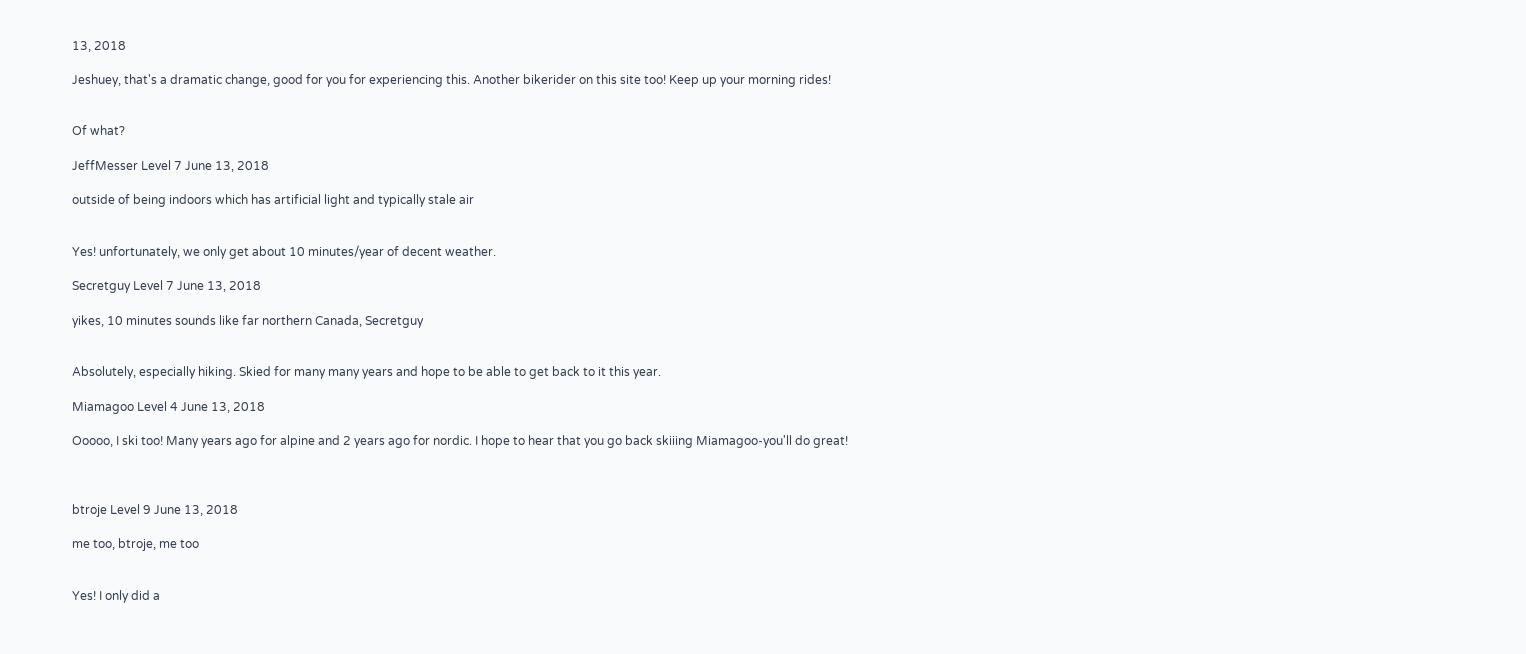13, 2018

Jeshuey, that's a dramatic change, good for you for experiencing this. Another bikerider on this site too! Keep up your morning rides!


Of what?

JeffMesser Level 7 June 13, 2018

outside of being indoors which has artificial light and typically stale air


Yes! unfortunately, we only get about 10 minutes/year of decent weather.

Secretguy Level 7 June 13, 2018

yikes, 10 minutes sounds like far northern Canada, Secretguy


Absolutely, especially hiking. Skied for many many years and hope to be able to get back to it this year.

Miamagoo Level 4 June 13, 2018

Ooooo, I ski too! Many years ago for alpine and 2 years ago for nordic. I hope to hear that you go back skiiing Miamagoo-you'll do great!



btroje Level 9 June 13, 2018

me too, btroje, me too


Yes! I only did a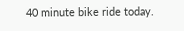40 minute bike ride today.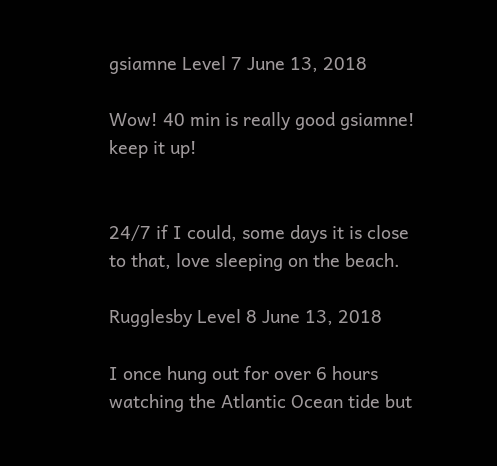gsiamne Level 7 June 13, 2018

Wow! 40 min is really good gsiamne! keep it up!


24/7 if I could, some days it is close to that, love sleeping on the beach.

Rugglesby Level 8 June 13, 2018

I once hung out for over 6 hours watching the Atlantic Ocean tide but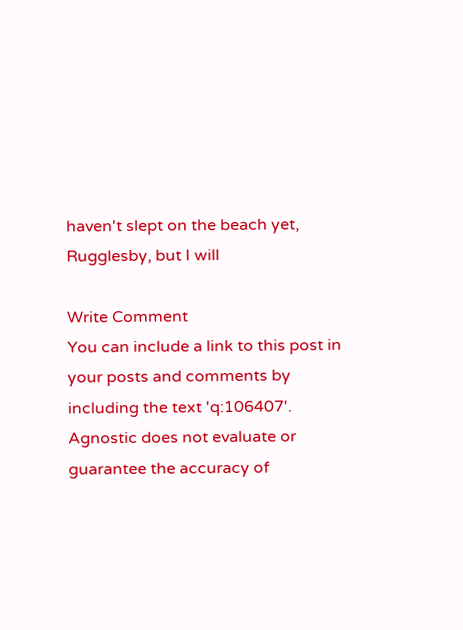haven't slept on the beach yet, Rugglesby, but I will

Write Comment
You can include a link to this post in your posts and comments by including the text 'q:106407'.
Agnostic does not evaluate or guarantee the accuracy of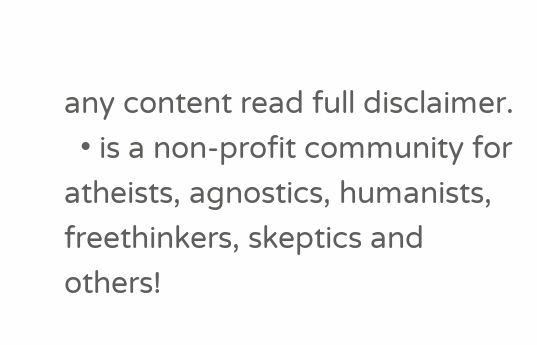any content read full disclaimer.
  • is a non-profit community for atheists, agnostics, humanists, freethinkers, skeptics and others!